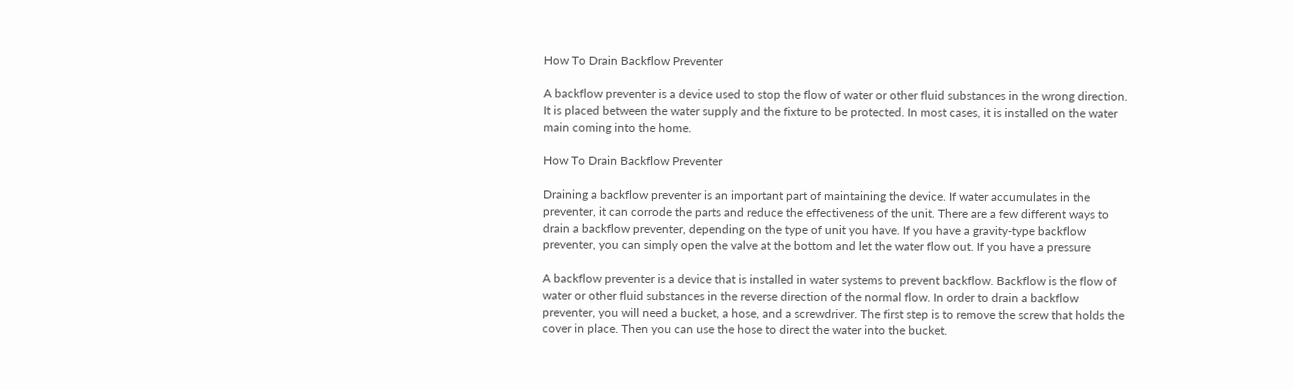How To Drain Backflow Preventer

A backflow preventer is a device used to stop the flow of water or other fluid substances in the wrong direction. It is placed between the water supply and the fixture to be protected. In most cases, it is installed on the water main coming into the home.

How To Drain Backflow Preventer

Draining a backflow preventer is an important part of maintaining the device. If water accumulates in the preventer, it can corrode the parts and reduce the effectiveness of the unit. There are a few different ways to drain a backflow preventer, depending on the type of unit you have. If you have a gravity-type backflow preventer, you can simply open the valve at the bottom and let the water flow out. If you have a pressure

A backflow preventer is a device that is installed in water systems to prevent backflow. Backflow is the flow of water or other fluid substances in the reverse direction of the normal flow. In order to drain a backflow preventer, you will need a bucket, a hose, and a screwdriver. The first step is to remove the screw that holds the cover in place. Then you can use the hose to direct the water into the bucket.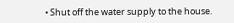• Shut off the water supply to the house.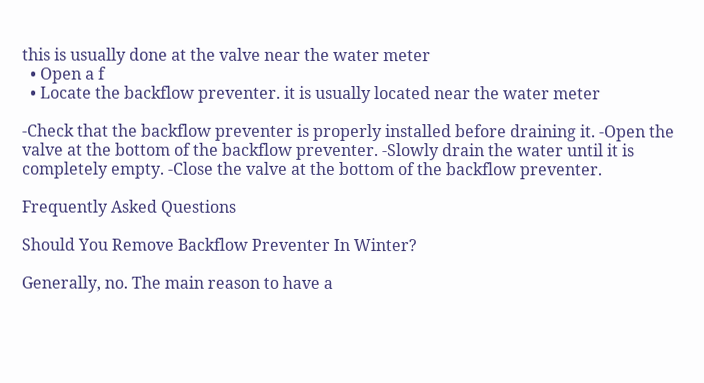this is usually done at the valve near the water meter
  • Open a f
  • Locate the backflow preventer. it is usually located near the water meter

-Check that the backflow preventer is properly installed before draining it. -Open the valve at the bottom of the backflow preventer. -Slowly drain the water until it is completely empty. -Close the valve at the bottom of the backflow preventer.

Frequently Asked Questions

Should You Remove Backflow Preventer In Winter?

Generally, no. The main reason to have a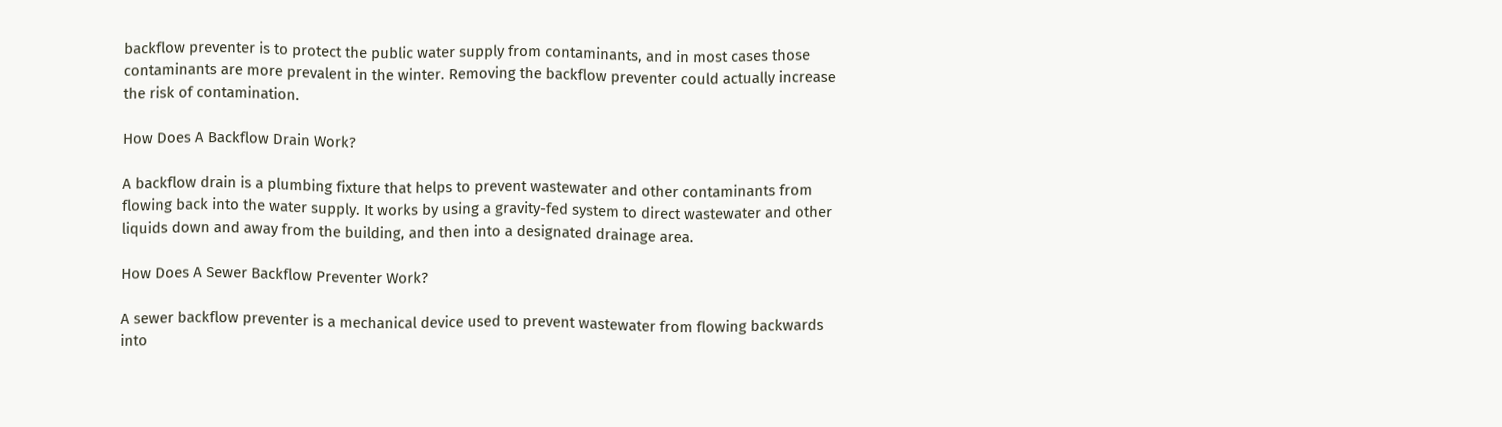backflow preventer is to protect the public water supply from contaminants, and in most cases those contaminants are more prevalent in the winter. Removing the backflow preventer could actually increase the risk of contamination.

How Does A Backflow Drain Work?

A backflow drain is a plumbing fixture that helps to prevent wastewater and other contaminants from flowing back into the water supply. It works by using a gravity-fed system to direct wastewater and other liquids down and away from the building, and then into a designated drainage area.

How Does A Sewer Backflow Preventer Work?

A sewer backflow preventer is a mechanical device used to prevent wastewater from flowing backwards into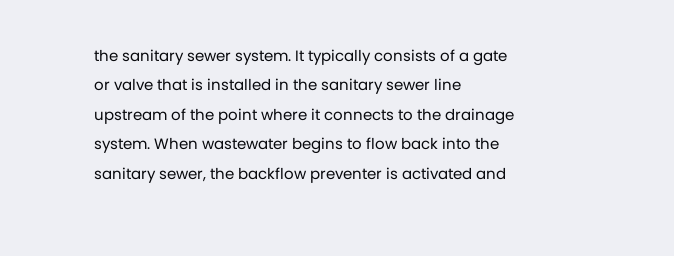the sanitary sewer system. It typically consists of a gate or valve that is installed in the sanitary sewer line upstream of the point where it connects to the drainage system. When wastewater begins to flow back into the sanitary sewer, the backflow preventer is activated and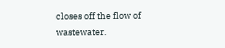closes off the flow of wastewater.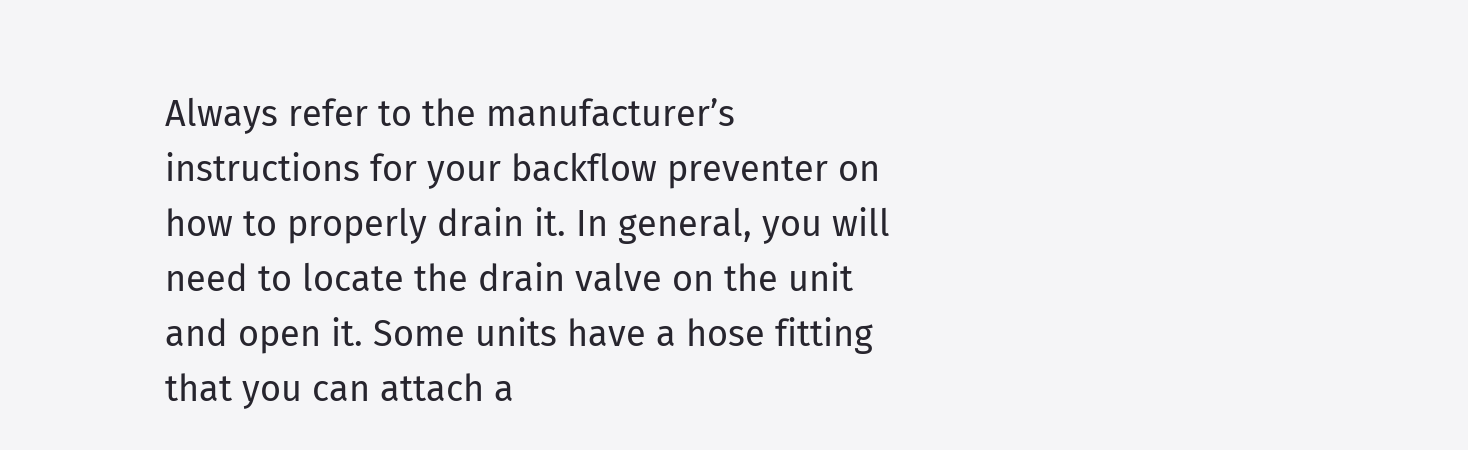Always refer to the manufacturer’s instructions for your backflow preventer on how to properly drain it. In general, you will need to locate the drain valve on the unit and open it. Some units have a hose fitting that you can attach a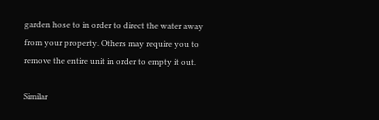garden hose to in order to direct the water away from your property. Others may require you to remove the entire unit in order to empty it out.

Similar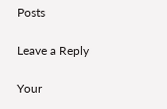Posts

Leave a Reply

Your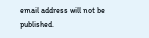email address will not be published.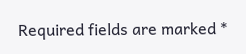Required fields are marked *